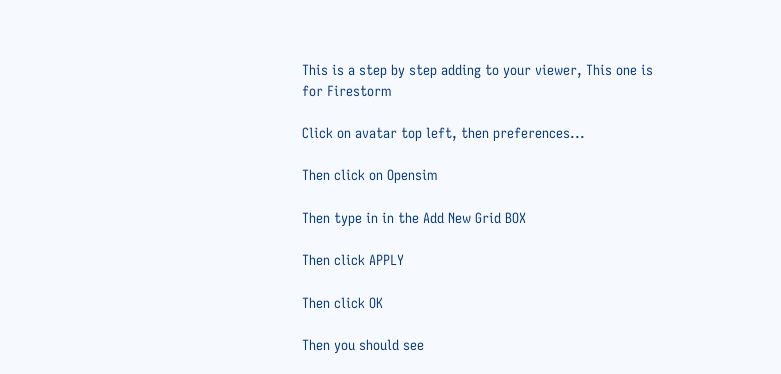This is a step by step adding to your viewer, This one is for Firestorm

Click on avatar top left, then preferences...

Then click on Opensim

Then type in in the Add New Grid BOX

Then click APPLY

Then click OK

Then you should see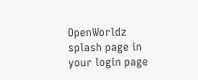OpenWorldz splash page in your login page